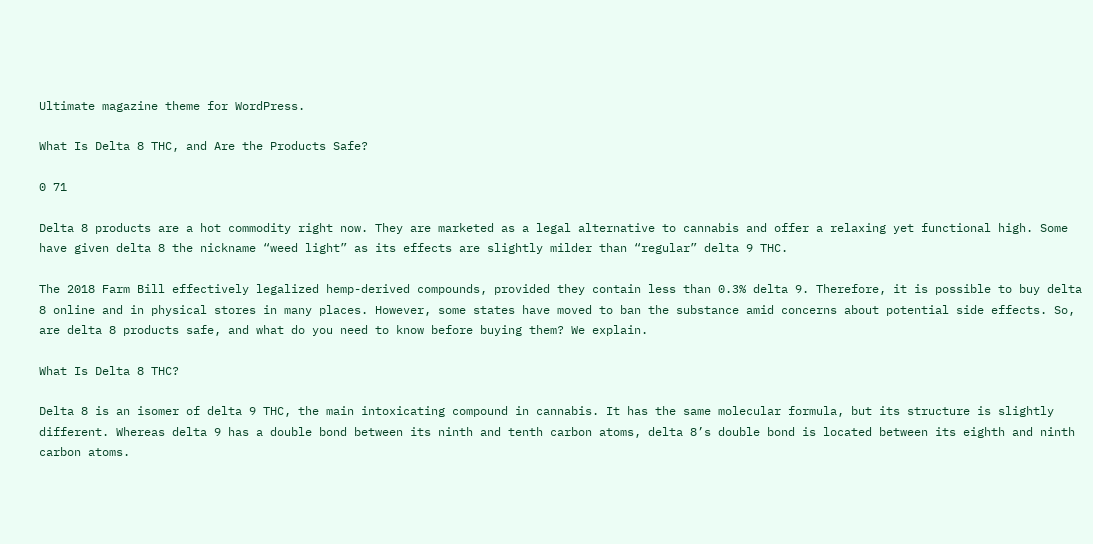Ultimate magazine theme for WordPress.

What Is Delta 8 THC, and Are the Products Safe?

0 71

Delta 8 products are a hot commodity right now. They are marketed as a legal alternative to cannabis and offer a relaxing yet functional high. Some have given delta 8 the nickname “weed light” as its effects are slightly milder than “regular” delta 9 THC.

The 2018 Farm Bill effectively legalized hemp-derived compounds, provided they contain less than 0.3% delta 9. Therefore, it is possible to buy delta 8 online and in physical stores in many places. However, some states have moved to ban the substance amid concerns about potential side effects. So, are delta 8 products safe, and what do you need to know before buying them? We explain.

What Is Delta 8 THC?

Delta 8 is an isomer of delta 9 THC, the main intoxicating compound in cannabis. It has the same molecular formula, but its structure is slightly different. Whereas delta 9 has a double bond between its ninth and tenth carbon atoms, delta 8’s double bond is located between its eighth and ninth carbon atoms.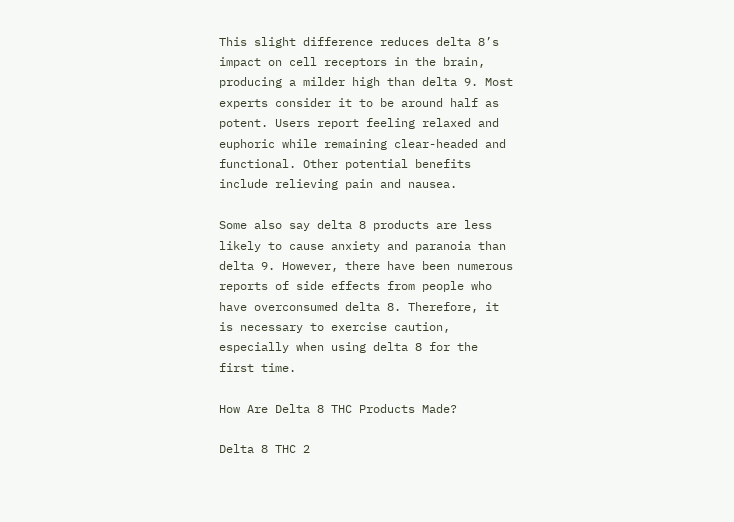This slight difference reduces delta 8’s impact on cell receptors in the brain, producing a milder high than delta 9. Most experts consider it to be around half as potent. Users report feeling relaxed and euphoric while remaining clear-headed and functional. Other potential benefits include relieving pain and nausea.

Some also say delta 8 products are less likely to cause anxiety and paranoia than delta 9. However, there have been numerous reports of side effects from people who have overconsumed delta 8. Therefore, it is necessary to exercise caution, especially when using delta 8 for the first time.

How Are Delta 8 THC Products Made?

Delta 8 THC 2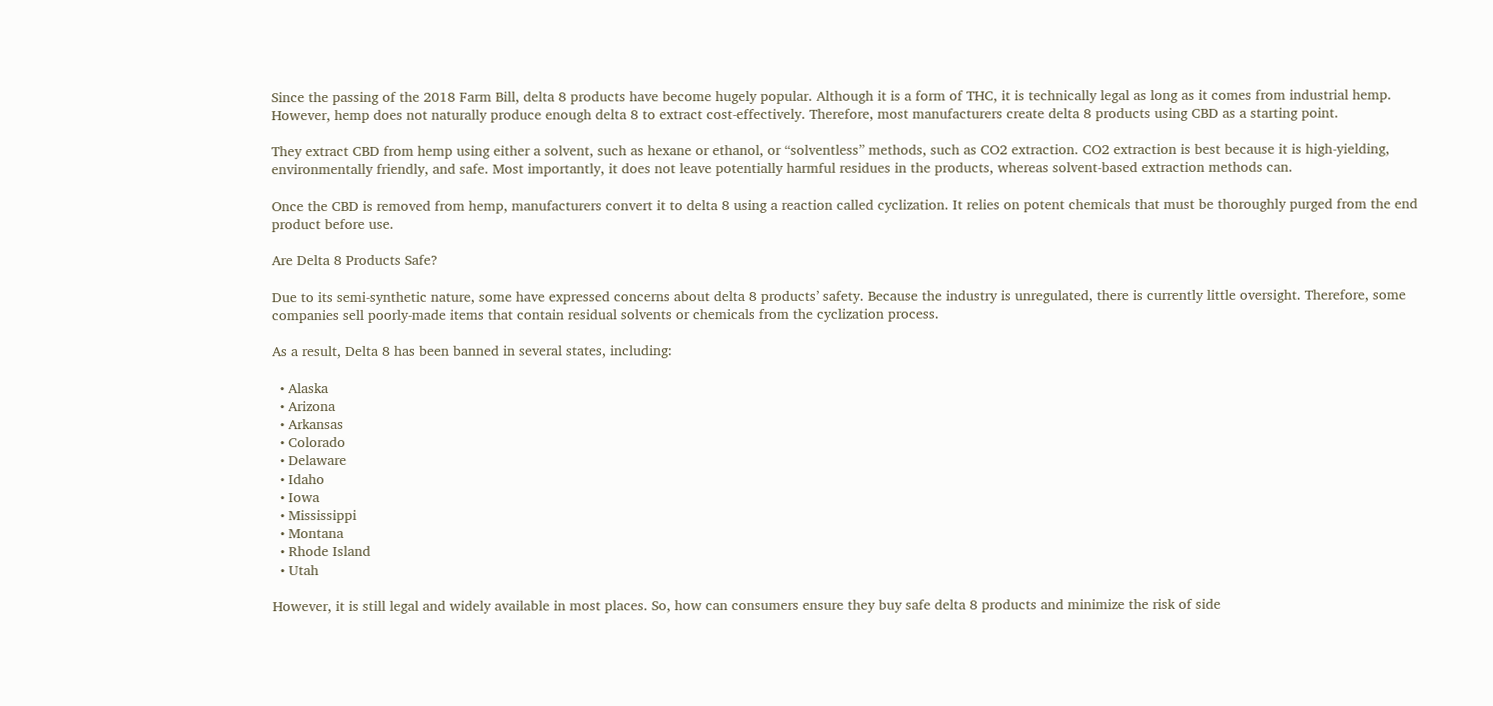Since the passing of the 2018 Farm Bill, delta 8 products have become hugely popular. Although it is a form of THC, it is technically legal as long as it comes from industrial hemp. However, hemp does not naturally produce enough delta 8 to extract cost-effectively. Therefore, most manufacturers create delta 8 products using CBD as a starting point.

They extract CBD from hemp using either a solvent, such as hexane or ethanol, or “solventless” methods, such as CO2 extraction. CO2 extraction is best because it is high-yielding, environmentally friendly, and safe. Most importantly, it does not leave potentially harmful residues in the products, whereas solvent-based extraction methods can.

Once the CBD is removed from hemp, manufacturers convert it to delta 8 using a reaction called cyclization. It relies on potent chemicals that must be thoroughly purged from the end product before use.

Are Delta 8 Products Safe?

Due to its semi-synthetic nature, some have expressed concerns about delta 8 products’ safety. Because the industry is unregulated, there is currently little oversight. Therefore, some companies sell poorly-made items that contain residual solvents or chemicals from the cyclization process.

As a result, Delta 8 has been banned in several states, including:

  • Alaska
  • Arizona
  • Arkansas
  • Colorado
  • Delaware
  • Idaho
  • Iowa
  • Mississippi
  • Montana
  • Rhode Island
  • Utah

However, it is still legal and widely available in most places. So, how can consumers ensure they buy safe delta 8 products and minimize the risk of side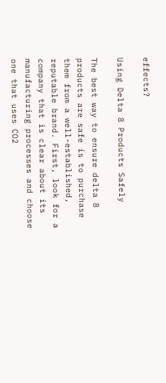effects?

Using Delta 8 Products Safely

The best way to ensure delta 8 products are safe is to purchase them from a well-established, reputable brand. First, look for a company that is clear about its manufacturing processes and choose one that uses CO2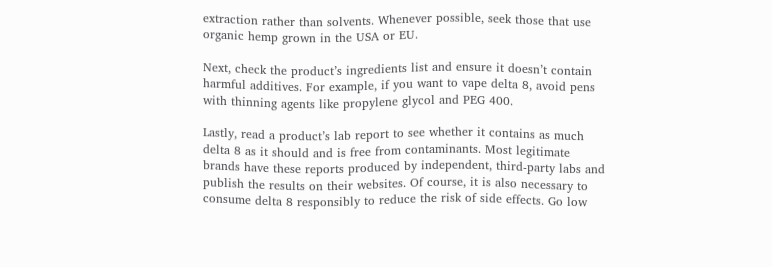extraction rather than solvents. Whenever possible, seek those that use organic hemp grown in the USA or EU.

Next, check the product’s ingredients list and ensure it doesn’t contain harmful additives. For example, if you want to vape delta 8, avoid pens with thinning agents like propylene glycol and PEG 400.

Lastly, read a product’s lab report to see whether it contains as much delta 8 as it should and is free from contaminants. Most legitimate brands have these reports produced by independent, third-party labs and publish the results on their websites. Of course, it is also necessary to consume delta 8 responsibly to reduce the risk of side effects. Go low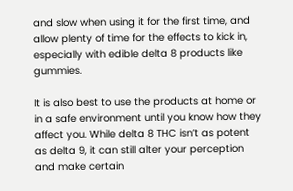and slow when using it for the first time, and allow plenty of time for the effects to kick in, especially with edible delta 8 products like gummies.

It is also best to use the products at home or in a safe environment until you know how they affect you. While delta 8 THC isn’t as potent as delta 9, it can still alter your perception and make certain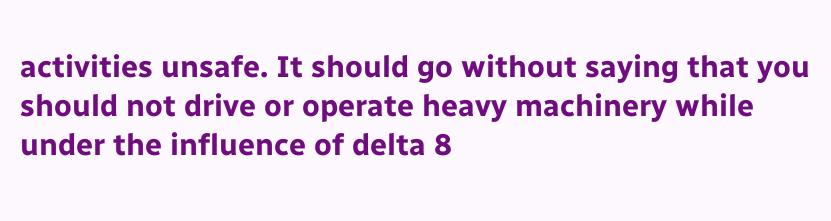activities unsafe. It should go without saying that you should not drive or operate heavy machinery while under the influence of delta 8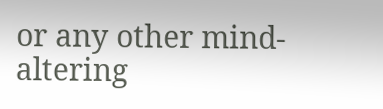or any other mind-altering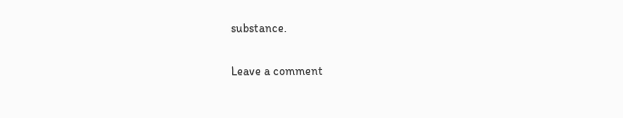substance.

Leave a comment